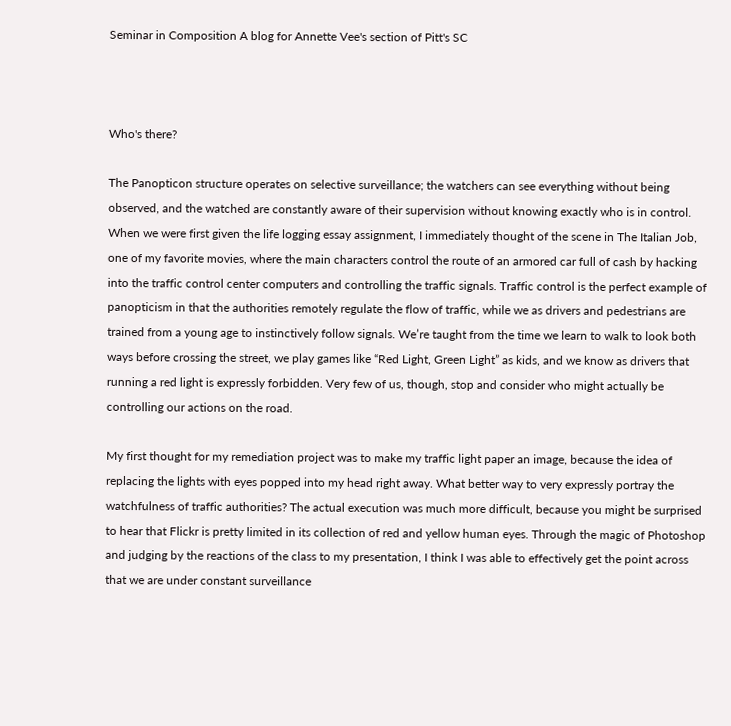Seminar in Composition A blog for Annette Vee's section of Pitt's SC



Who's there?

The Panopticon structure operates on selective surveillance; the watchers can see everything without being observed, and the watched are constantly aware of their supervision without knowing exactly who is in control. When we were first given the life logging essay assignment, I immediately thought of the scene in The Italian Job, one of my favorite movies, where the main characters control the route of an armored car full of cash by hacking into the traffic control center computers and controlling the traffic signals. Traffic control is the perfect example of panopticism in that the authorities remotely regulate the flow of traffic, while we as drivers and pedestrians are trained from a young age to instinctively follow signals. We’re taught from the time we learn to walk to look both ways before crossing the street, we play games like “Red Light, Green Light” as kids, and we know as drivers that running a red light is expressly forbidden. Very few of us, though, stop and consider who might actually be controlling our actions on the road.

My first thought for my remediation project was to make my traffic light paper an image, because the idea of replacing the lights with eyes popped into my head right away. What better way to very expressly portray the watchfulness of traffic authorities? The actual execution was much more difficult, because you might be surprised to hear that Flickr is pretty limited in its collection of red and yellow human eyes. Through the magic of Photoshop and judging by the reactions of the class to my presentation, I think I was able to effectively get the point across that we are under constant surveillance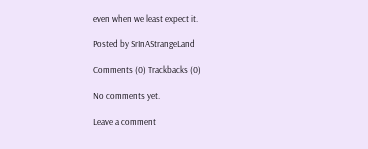even when we least expect it.

Posted by SrInAStrangeLand

Comments (0) Trackbacks (0)

No comments yet.

Leave a comment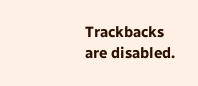Trackbacks are disabled.